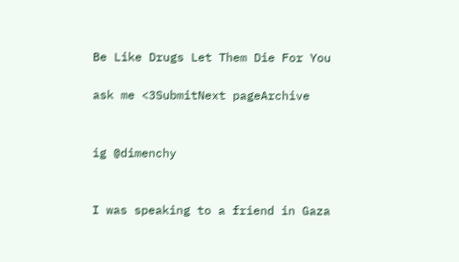Be Like Drugs Let Them Die For You

ask me <3SubmitNext pageArchive


ig @dimenchy


I was speaking to a friend in Gaza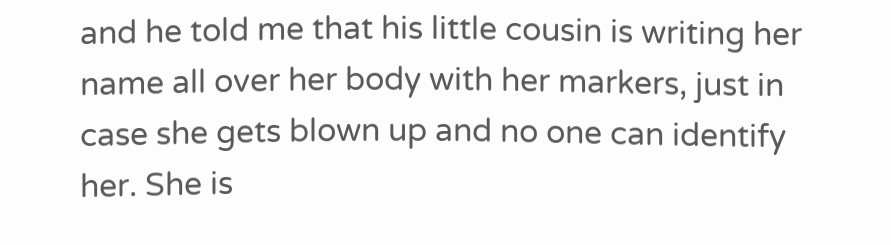and he told me that his little cousin is writing her name all over her body with her markers, just in case she gets blown up and no one can identify her. She is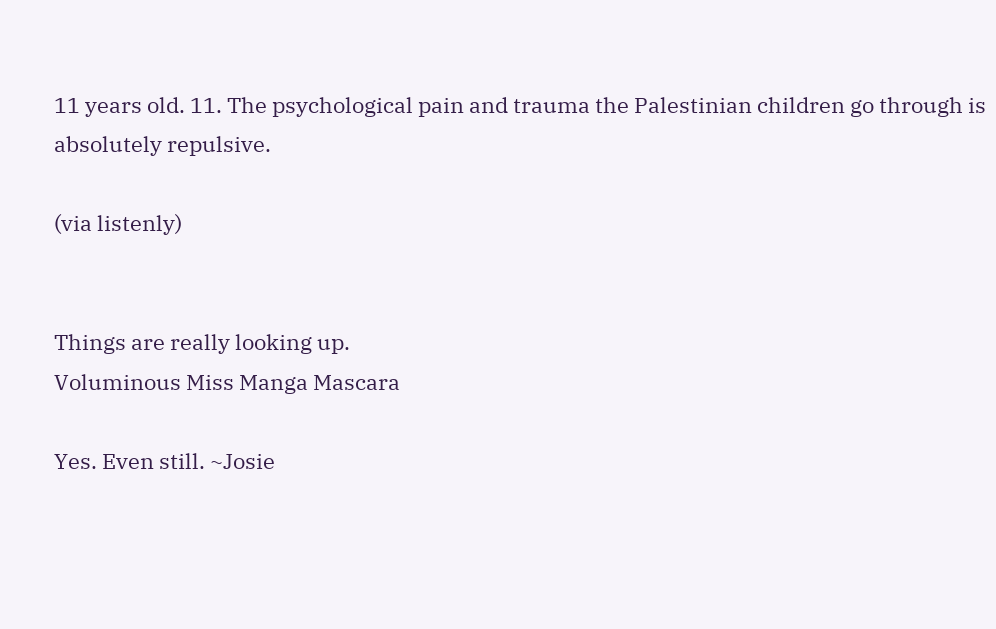11 years old. 11. The psychological pain and trauma the Palestinian children go through is absolutely repulsive.

(via listenly)


Things are really looking up.
Voluminous Miss Manga Mascara

Yes. Even still. ~Josie